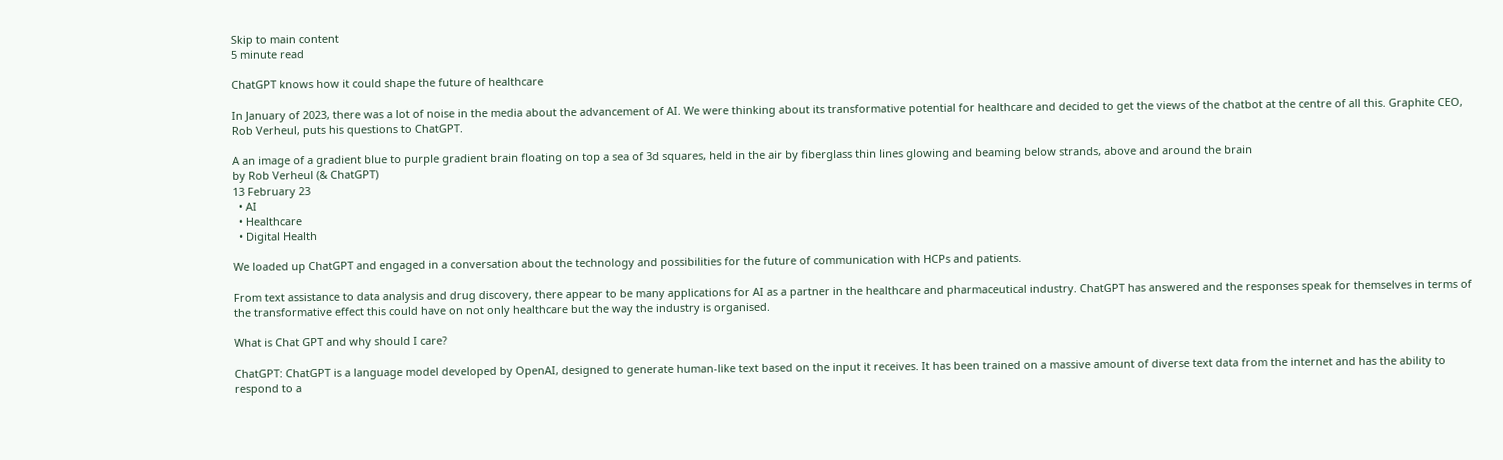Skip to main content
5 minute read

ChatGPT knows how it could shape the future of healthcare

In January of 2023, there was a lot of noise in the media about the advancement of AI. We were thinking about its transformative potential for healthcare and decided to get the views of the chatbot at the centre of all this. Graphite CEO, Rob Verheul, puts his questions to ChatGPT.

A an image of a gradient blue to purple gradient brain floating on top a sea of 3d squares, held in the air by fiberglass thin lines glowing and beaming below strands, above and around the brain
by Rob Verheul (& ChatGPT)
13 February 23
  • AI
  • Healthcare
  • Digital Health

We loaded up ChatGPT and engaged in a conversation about the technology and possibilities for the future of communication with HCPs and patients.

From text assistance to data analysis and drug discovery, there appear to be many applications for AI as a partner in the healthcare and pharmaceutical industry. ChatGPT has answered and the responses speak for themselves in terms of the transformative effect this could have on not only healthcare but the way the industry is organised.

What is Chat GPT and why should I care?

ChatGPT: ChatGPT is a language model developed by OpenAI, designed to generate human-like text based on the input it receives. It has been trained on a massive amount of diverse text data from the internet and has the ability to respond to a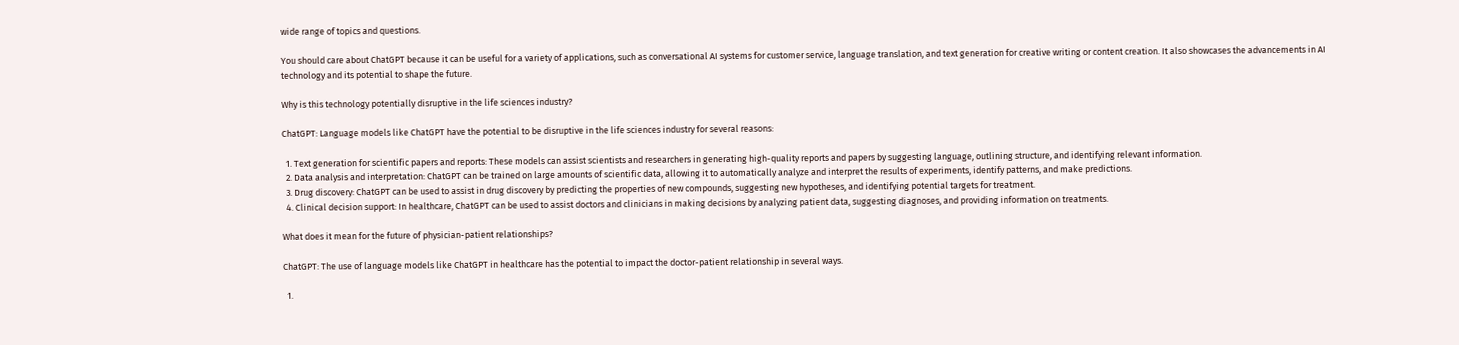wide range of topics and questions.

You should care about ChatGPT because it can be useful for a variety of applications, such as conversational AI systems for customer service, language translation, and text generation for creative writing or content creation. It also showcases the advancements in AI technology and its potential to shape the future.

Why is this technology potentially disruptive in the life sciences industry?

ChatGPT: Language models like ChatGPT have the potential to be disruptive in the life sciences industry for several reasons:

  1. Text generation for scientific papers and reports: These models can assist scientists and researchers in generating high-quality reports and papers by suggesting language, outlining structure, and identifying relevant information.
  2. Data analysis and interpretation: ChatGPT can be trained on large amounts of scientific data, allowing it to automatically analyze and interpret the results of experiments, identify patterns, and make predictions.
  3. Drug discovery: ChatGPT can be used to assist in drug discovery by predicting the properties of new compounds, suggesting new hypotheses, and identifying potential targets for treatment.
  4. Clinical decision support: In healthcare, ChatGPT can be used to assist doctors and clinicians in making decisions by analyzing patient data, suggesting diagnoses, and providing information on treatments.

What does it mean for the future of physician-patient relationships?

ChatGPT: The use of language models like ChatGPT in healthcare has the potential to impact the doctor-patient relationship in several ways.

  1.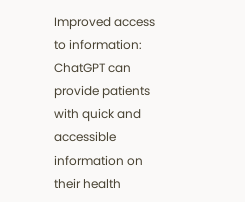Improved access to information: ChatGPT can provide patients with quick and accessible information on their health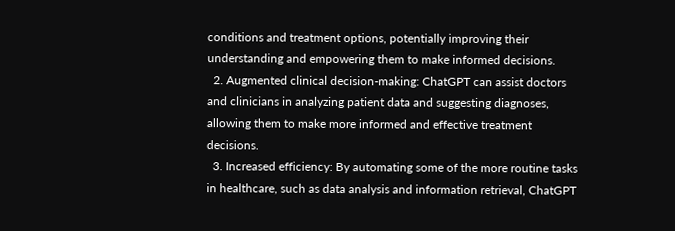conditions and treatment options, potentially improving their understanding and empowering them to make informed decisions.
  2. Augmented clinical decision-making: ChatGPT can assist doctors and clinicians in analyzing patient data and suggesting diagnoses, allowing them to make more informed and effective treatment decisions.
  3. Increased efficiency: By automating some of the more routine tasks in healthcare, such as data analysis and information retrieval, ChatGPT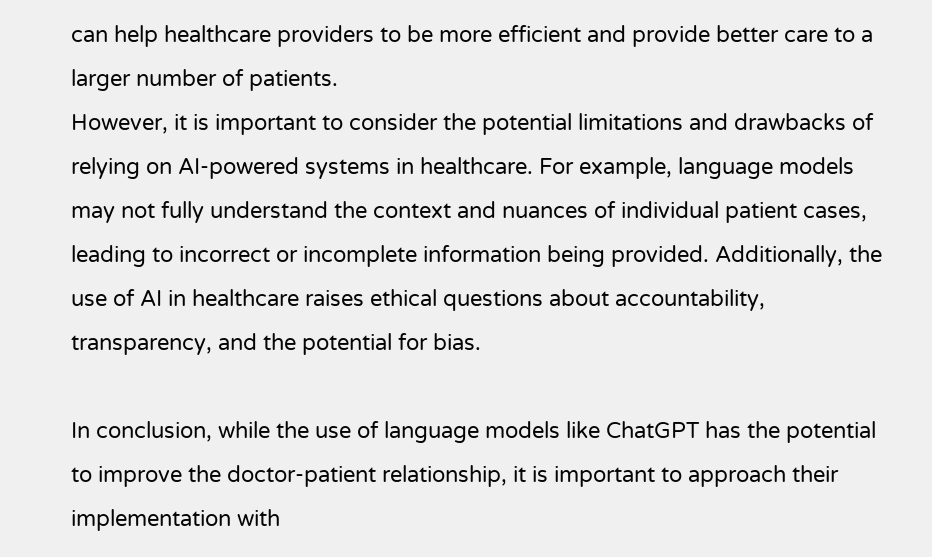can help healthcare providers to be more efficient and provide better care to a larger number of patients.
However, it is important to consider the potential limitations and drawbacks of relying on AI-powered systems in healthcare. For example, language models may not fully understand the context and nuances of individual patient cases, leading to incorrect or incomplete information being provided. Additionally, the use of AI in healthcare raises ethical questions about accountability, transparency, and the potential for bias.

In conclusion, while the use of language models like ChatGPT has the potential to improve the doctor-patient relationship, it is important to approach their implementation with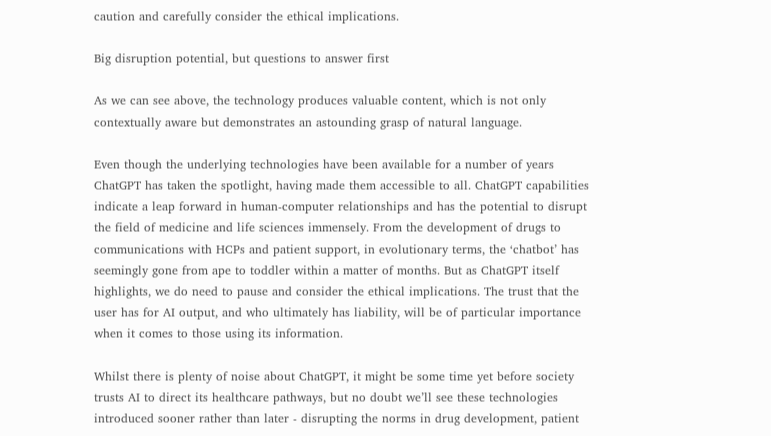caution and carefully consider the ethical implications.

Big disruption potential, but questions to answer first

As we can see above, the technology produces valuable content, which is not only contextually aware but demonstrates an astounding grasp of natural language.

Even though the underlying technologies have been available for a number of years ChatGPT has taken the spotlight, having made them accessible to all. ChatGPT capabilities indicate a leap forward in human-computer relationships and has the potential to disrupt the field of medicine and life sciences immensely. From the development of drugs to communications with HCPs and patient support, in evolutionary terms, the ‘chatbot’ has seemingly gone from ape to toddler within a matter of months. But as ChatGPT itself highlights, we do need to pause and consider the ethical implications. The trust that the user has for AI output, and who ultimately has liability, will be of particular importance when it comes to those using its information.

Whilst there is plenty of noise about ChatGPT, it might be some time yet before society trusts AI to direct its healthcare pathways, but no doubt we’ll see these technologies introduced sooner rather than later - disrupting the norms in drug development, patient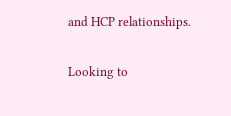and HCP relationships.

Looking to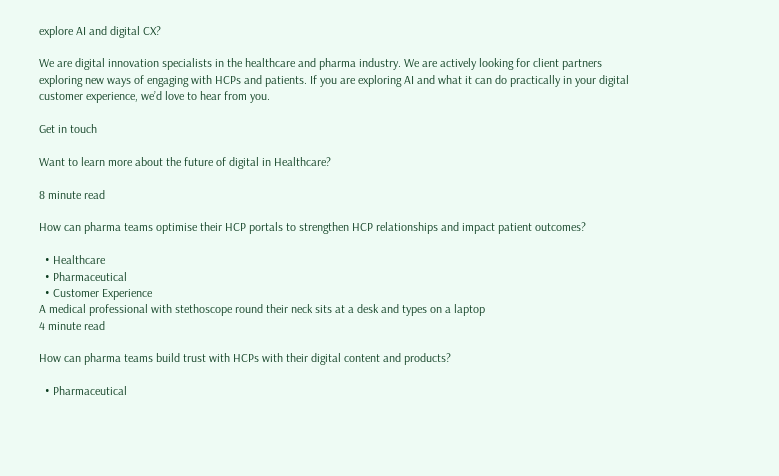explore AI and digital CX?

We are digital innovation specialists in the healthcare and pharma industry. We are actively looking for client partners exploring new ways of engaging with HCPs and patients. If you are exploring AI and what it can do practically in your digital customer experience, we’d love to hear from you.

Get in touch

Want to learn more about the future of digital in Healthcare?

8 minute read

How can pharma teams optimise their HCP portals to strengthen HCP relationships and impact patient outcomes?

  • Healthcare
  • Pharmaceutical
  • Customer Experience
A medical professional with stethoscope round their neck sits at a desk and types on a laptop
4 minute read

How can pharma teams build trust with HCPs with their digital content and products?

  • Pharmaceutical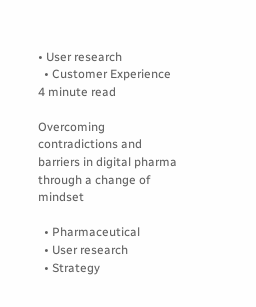• User research
  • Customer Experience
4 minute read

Overcoming contradictions and barriers in digital pharma through a change of mindset

  • Pharmaceutical
  • User research
  • Strategy